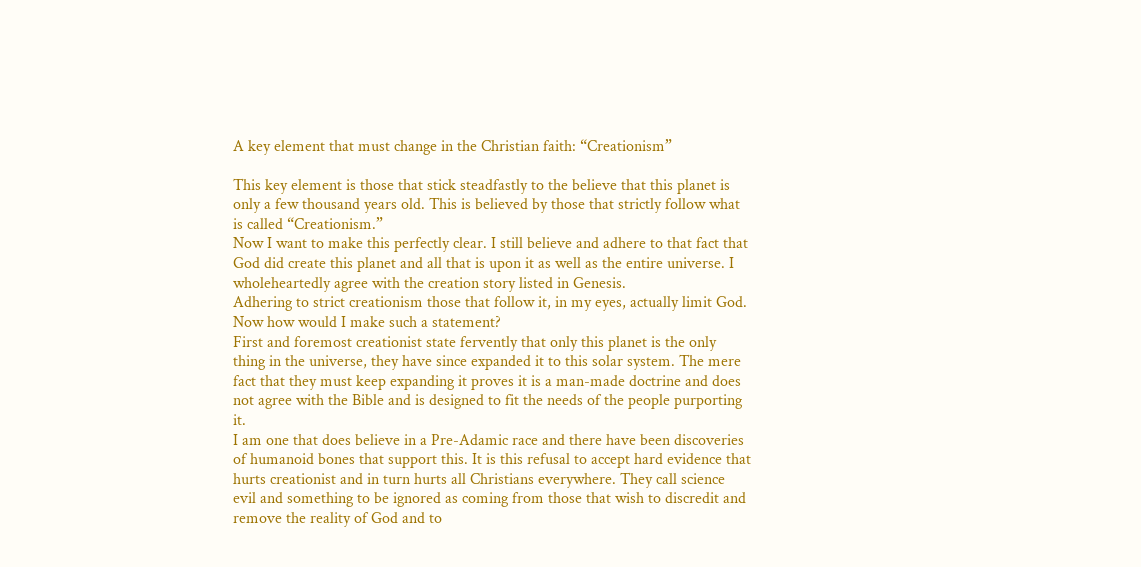A key element that must change in the Christian faith: “Creationism”

This key element is those that stick steadfastly to the believe that this planet is only a few thousand years old. This is believed by those that strictly follow what is called “Creationism.”
Now I want to make this perfectly clear. I still believe and adhere to that fact that God did create this planet and all that is upon it as well as the entire universe. I wholeheartedly agree with the creation story listed in Genesis.
Adhering to strict creationism those that follow it, in my eyes, actually limit God. Now how would I make such a statement?
First and foremost creationist state fervently that only this planet is the only thing in the universe, they have since expanded it to this solar system. The mere fact that they must keep expanding it proves it is a man-made doctrine and does not agree with the Bible and is designed to fit the needs of the people purporting it.
I am one that does believe in a Pre-Adamic race and there have been discoveries of humanoid bones that support this. It is this refusal to accept hard evidence that hurts creationist and in turn hurts all Christians everywhere. They call science evil and something to be ignored as coming from those that wish to discredit and remove the reality of God and to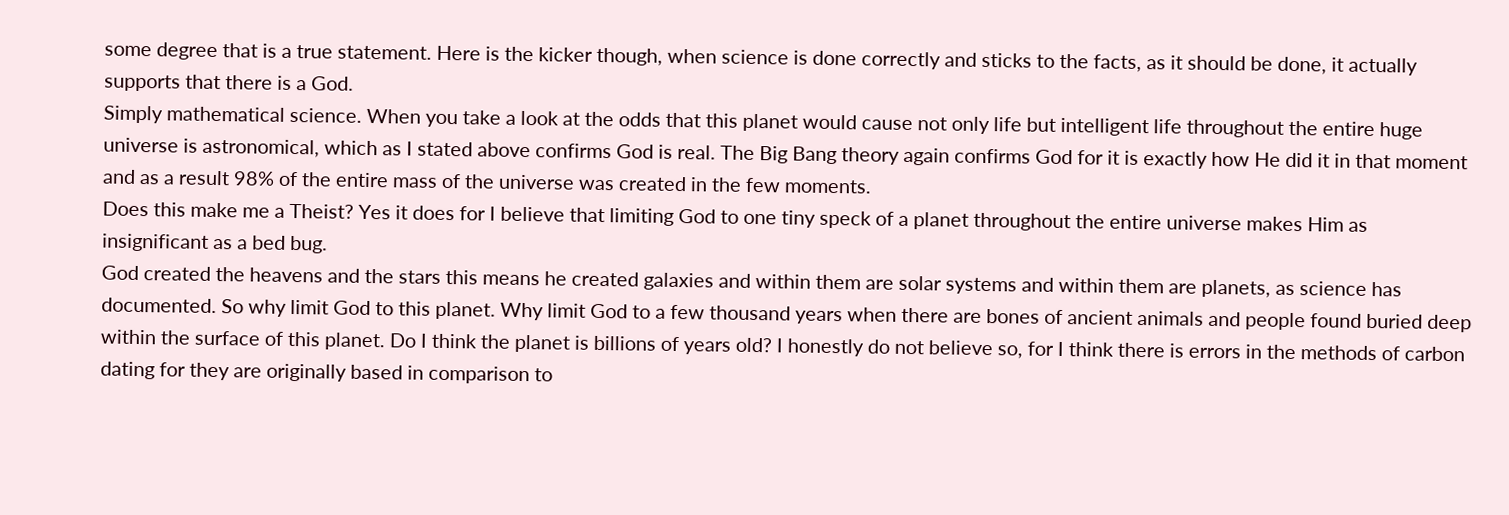some degree that is a true statement. Here is the kicker though, when science is done correctly and sticks to the facts, as it should be done, it actually supports that there is a God.
Simply mathematical science. When you take a look at the odds that this planet would cause not only life but intelligent life throughout the entire huge universe is astronomical, which as I stated above confirms God is real. The Big Bang theory again confirms God for it is exactly how He did it in that moment and as a result 98% of the entire mass of the universe was created in the few moments.
Does this make me a Theist? Yes it does for I believe that limiting God to one tiny speck of a planet throughout the entire universe makes Him as insignificant as a bed bug.
God created the heavens and the stars this means he created galaxies and within them are solar systems and within them are planets, as science has documented. So why limit God to this planet. Why limit God to a few thousand years when there are bones of ancient animals and people found buried deep within the surface of this planet. Do I think the planet is billions of years old? I honestly do not believe so, for I think there is errors in the methods of carbon dating for they are originally based in comparison to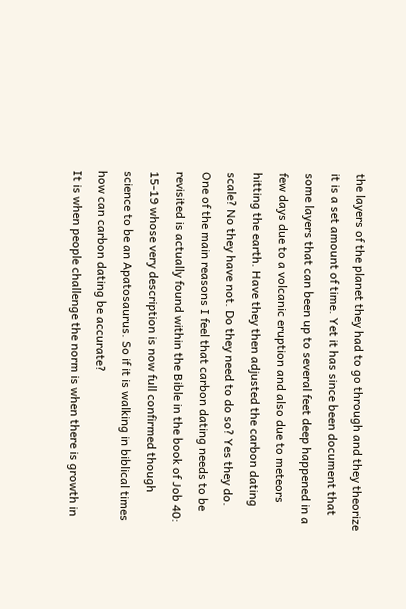the layers of the planet they had to go through and they theorize it is a set amount of time. Yet it has since been document that some layers that can been up to several feet deep happened in a few days due to a volcanic eruption and also due to meteors hitting the earth. Have they then adjusted the carbon dating scale? No they have not. Do they need to do so? Yes they do.
One of the main reasons I feel that carbon dating needs to be revisited is actually found within the Bible in the book of Job 40: 15-19 whose very description is now full confirmed though science to be an Apatosaurus. So if it is walking in biblical times how can carbon dating be accurate?
It is when people challenge the norm is when there is growth in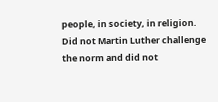people, in society, in religion. Did not Martin Luther challenge the norm and did not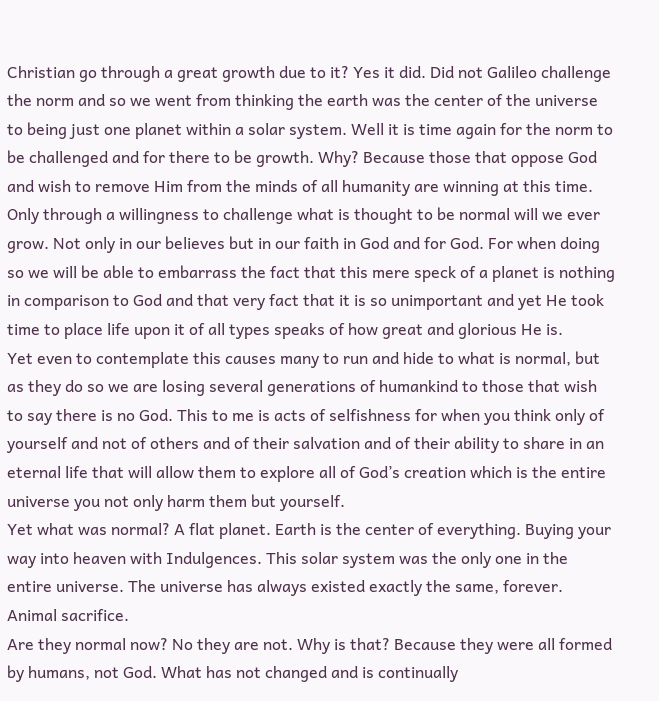Christian go through a great growth due to it? Yes it did. Did not Galileo challenge the norm and so we went from thinking the earth was the center of the universe to being just one planet within a solar system. Well it is time again for the norm to be challenged and for there to be growth. Why? Because those that oppose God and wish to remove Him from the minds of all humanity are winning at this time. Only through a willingness to challenge what is thought to be normal will we ever grow. Not only in our believes but in our faith in God and for God. For when doing so we will be able to embarrass the fact that this mere speck of a planet is nothing in comparison to God and that very fact that it is so unimportant and yet He took time to place life upon it of all types speaks of how great and glorious He is.
Yet even to contemplate this causes many to run and hide to what is normal, but as they do so we are losing several generations of humankind to those that wish to say there is no God. This to me is acts of selfishness for when you think only of yourself and not of others and of their salvation and of their ability to share in an eternal life that will allow them to explore all of God’s creation which is the entire universe you not only harm them but yourself.
Yet what was normal? A flat planet. Earth is the center of everything. Buying your way into heaven with Indulgences. This solar system was the only one in the entire universe. The universe has always existed exactly the same, forever. Animal sacrifice.
Are they normal now? No they are not. Why is that? Because they were all formed by humans, not God. What has not changed and is continually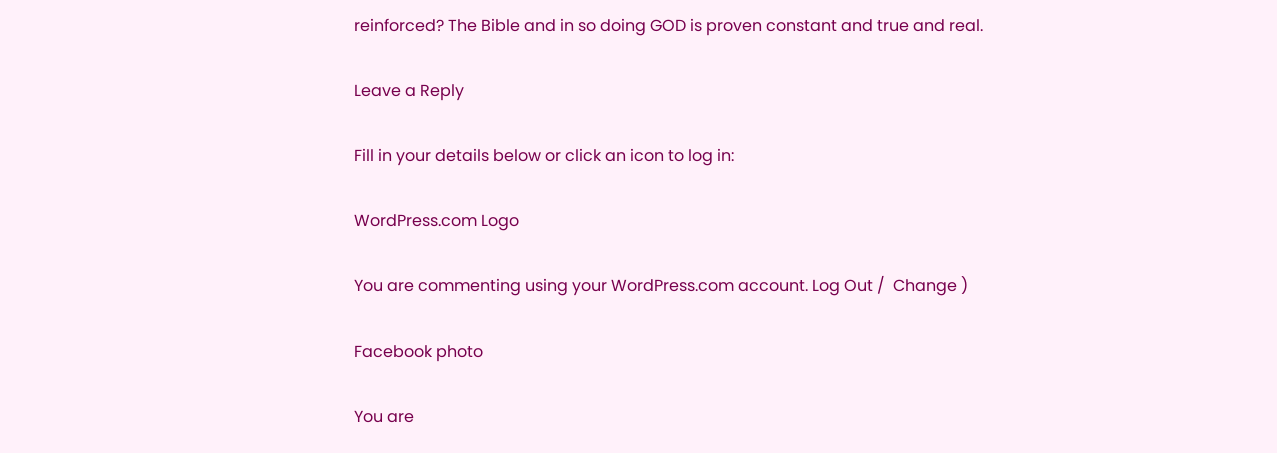reinforced? The Bible and in so doing GOD is proven constant and true and real.

Leave a Reply

Fill in your details below or click an icon to log in:

WordPress.com Logo

You are commenting using your WordPress.com account. Log Out /  Change )

Facebook photo

You are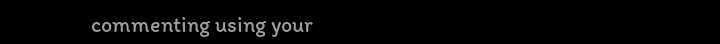commenting using your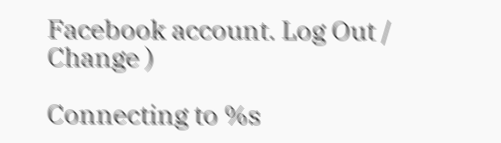Facebook account. Log Out /  Change )

Connecting to %s